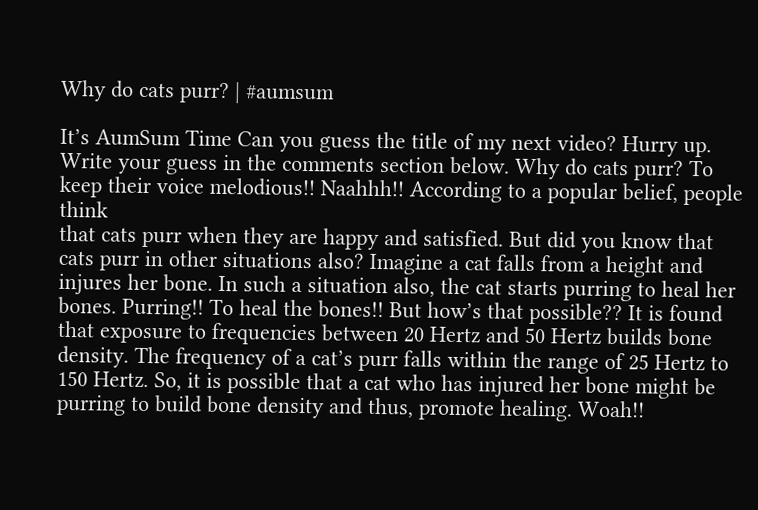Why do cats purr? | #aumsum

It’s AumSum Time Can you guess the title of my next video? Hurry up. Write your guess in the comments section below. Why do cats purr? To keep their voice melodious!! Naahhh!! According to a popular belief, people think
that cats purr when they are happy and satisfied. But did you know that cats purr in other situations also? Imagine a cat falls from a height and injures her bone. In such a situation also, the cat starts purring to heal her bones. Purring!! To heal the bones!! But how’s that possible?? It is found that exposure to frequencies between 20 Hertz and 50 Hertz builds bone density. The frequency of a cat’s purr falls within the range of 25 Hertz to 150 Hertz. So, it is possible that a cat who has injured her bone might be purring to build bone density and thus, promote healing. Woah!!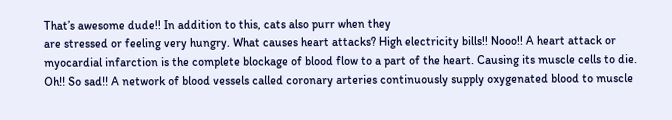That’s awesome dude!! In addition to this, cats also purr when they
are stressed or feeling very hungry. What causes heart attacks? High electricity bills!! Nooo!! A heart attack or myocardial infarction is the complete blockage of blood flow to a part of the heart. Causing its muscle cells to die. Oh!! So sad!! A network of blood vessels called coronary arteries continuously supply oxygenated blood to muscle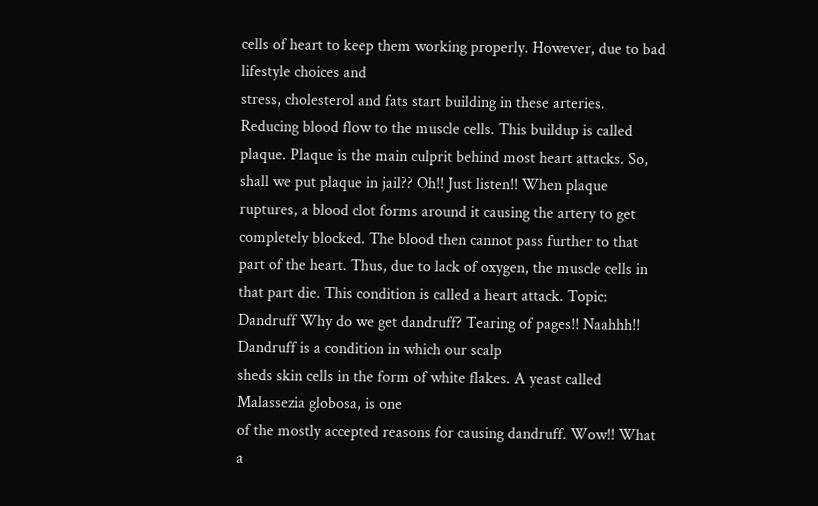cells of heart to keep them working properly. However, due to bad lifestyle choices and
stress, cholesterol and fats start building in these arteries. Reducing blood flow to the muscle cells. This buildup is called plaque. Plaque is the main culprit behind most heart attacks. So, shall we put plaque in jail?? Oh!! Just listen!! When plaque ruptures, a blood clot forms around it causing the artery to get completely blocked. The blood then cannot pass further to that
part of the heart. Thus, due to lack of oxygen, the muscle cells in that part die. This condition is called a heart attack. Topic: Dandruff Why do we get dandruff? Tearing of pages!! Naahhh!! Dandruff is a condition in which our scalp
sheds skin cells in the form of white flakes. A yeast called Malassezia globosa, is one
of the mostly accepted reasons for causing dandruff. Wow!! What a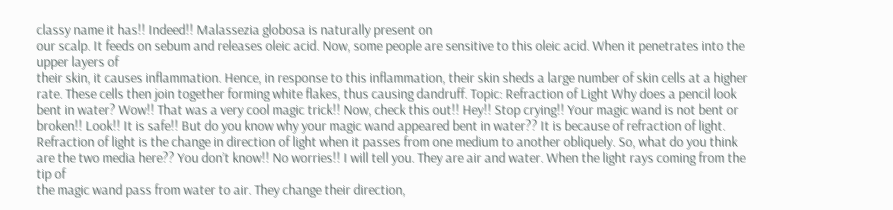classy name it has!! Indeed!! Malassezia globosa is naturally present on
our scalp. It feeds on sebum and releases oleic acid. Now, some people are sensitive to this oleic acid. When it penetrates into the upper layers of
their skin, it causes inflammation. Hence, in response to this inflammation, their skin sheds a large number of skin cells at a higher rate. These cells then join together forming white flakes, thus causing dandruff. Topic: Refraction of Light Why does a pencil look bent in water? Wow!! That was a very cool magic trick!! Now, check this out!! Hey!! Stop crying!! Your magic wand is not bent or broken!! Look!! It is safe!! But do you know why your magic wand appeared bent in water?? It is because of refraction of light. Refraction of light is the change in direction of light when it passes from one medium to another obliquely. So, what do you think are the two media here?? You don’t know!! No worries!! I will tell you. They are air and water. When the light rays coming from the tip of
the magic wand pass from water to air. They change their direction,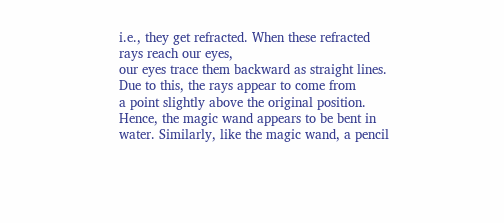i.e., they get refracted. When these refracted rays reach our eyes,
our eyes trace them backward as straight lines. Due to this, the rays appear to come from
a point slightly above the original position. Hence, the magic wand appears to be bent in water. Similarly, like the magic wand, a pencil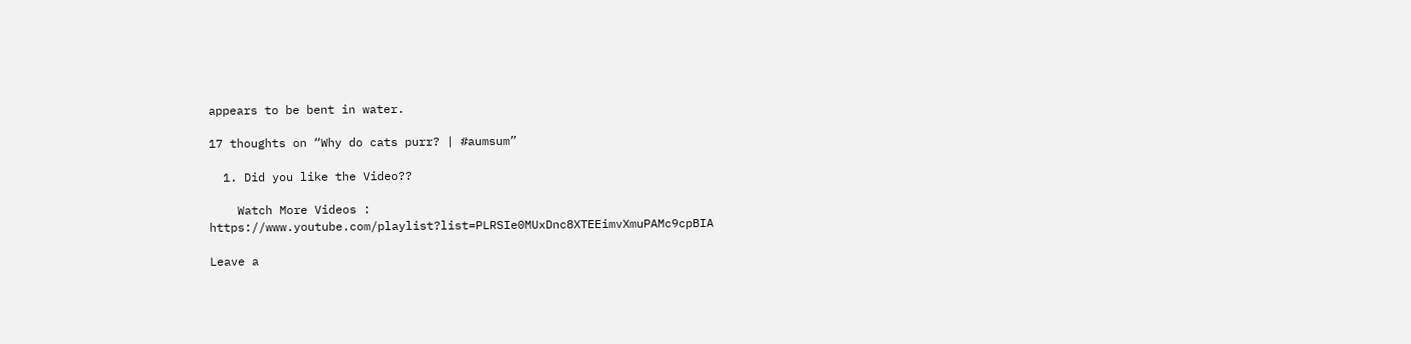appears to be bent in water.

17 thoughts on “Why do cats purr? | #aumsum”

  1. Did you like the Video??

    Watch More Videos : https://www.youtube.com/playlist?list=PLRSIe0MUxDnc8XTEEimvXmuPAMc9cpBIA

Leave a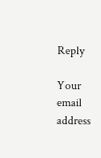Reply

Your email address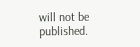will not be published.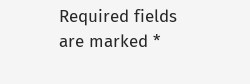Required fields are marked *